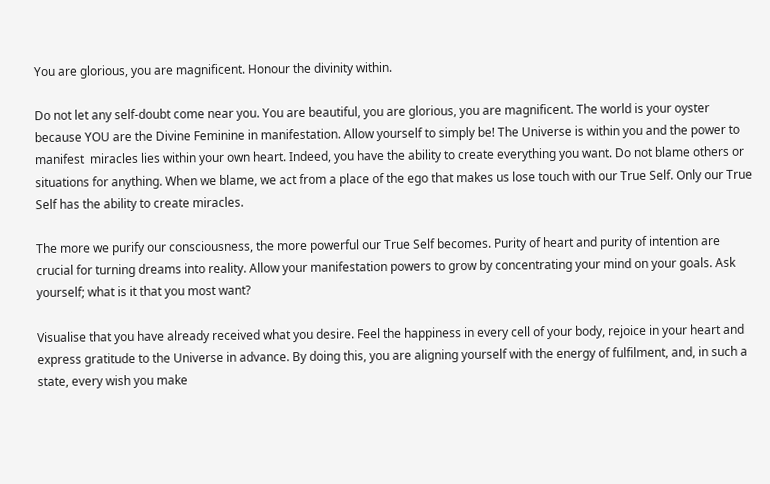You are glorious, you are magnificent. Honour the divinity within.

Do not let any self-doubt come near you. You are beautiful, you are glorious, you are magnificent. The world is your oyster because YOU are the Divine Feminine in manifestation. Allow yourself to simply be! The Universe is within you and the power to manifest  miracles lies within your own heart. Indeed, you have the ability to create everything you want. Do not blame others or situations for anything. When we blame, we act from a place of the ego that makes us lose touch with our True Self. Only our True Self has the ability to create miracles.

The more we purify our consciousness, the more powerful our True Self becomes. Purity of heart and purity of intention are crucial for turning dreams into reality. Allow your manifestation powers to grow by concentrating your mind on your goals. Ask yourself; what is it that you most want?

Visualise that you have already received what you desire. Feel the happiness in every cell of your body, rejoice in your heart and express gratitude to the Universe in advance. By doing this, you are aligning yourself with the energy of fulfilment, and, in such a state, every wish you make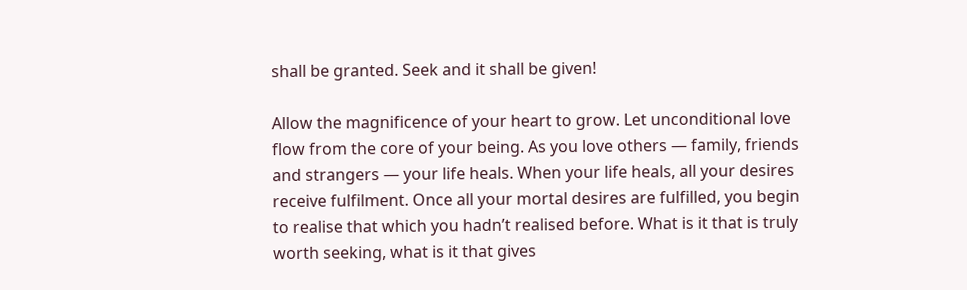shall be granted. Seek and it shall be given!

Allow the magnificence of your heart to grow. Let unconditional love flow from the core of your being. As you love others — family, friends and strangers — your life heals. When your life heals, all your desires receive fulfilment. Once all your mortal desires are fulfilled, you begin to realise that which you hadn’t realised before. What is it that is truly worth seeking, what is it that gives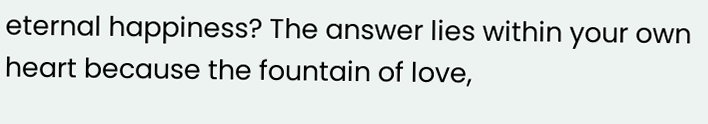eternal happiness? The answer lies within your own heart because the fountain of love,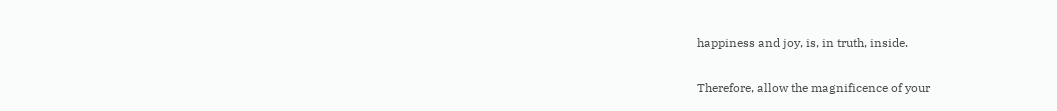happiness and joy, is, in truth, inside.

Therefore, allow the magnificence of your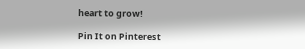heart to grow!

Pin It on Pinterest